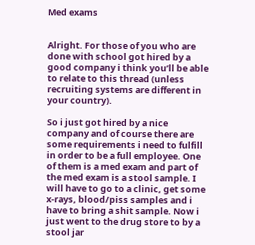Med exams


Alright. For those of you who are done with school got hired by a good company i think you’ll be able to relate to this thread (unless recruiting systems are different in your country).

So i just got hired by a nice company and of course there are some requirements i need to fulfill in order to be a full employee. One of them is a med exam and part of the med exam is a stool sample. I will have to go to a clinic, get some x-rays, blood/piss samples and i have to bring a shit sample. Now i just went to the drug store to by a stool jar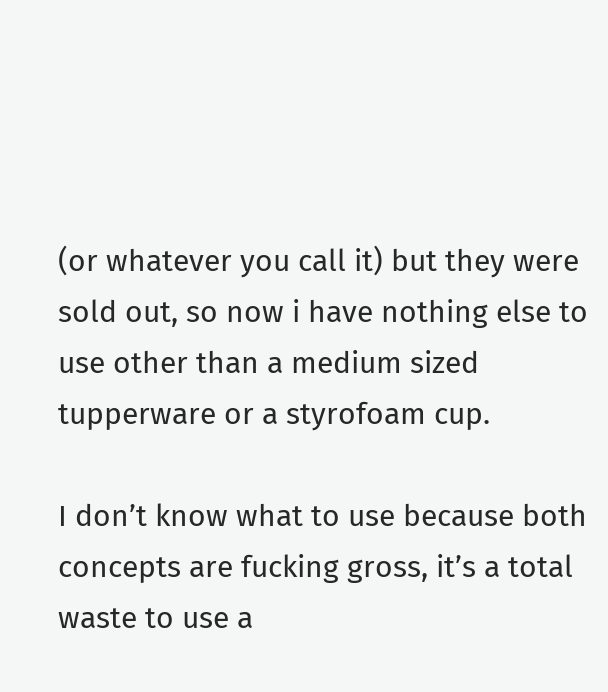(or whatever you call it) but they were sold out, so now i have nothing else to use other than a medium sized tupperware or a styrofoam cup.

I don’t know what to use because both concepts are fucking gross, it’s a total waste to use a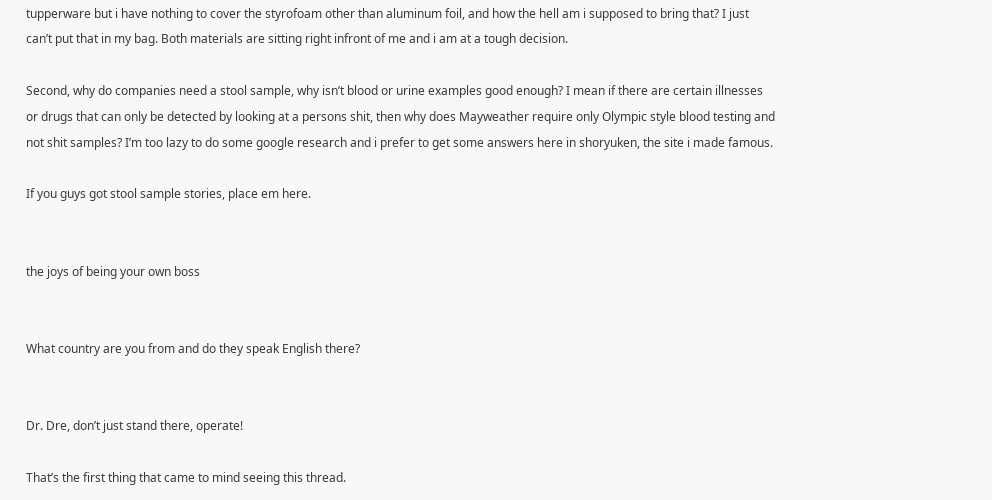tupperware but i have nothing to cover the styrofoam other than aluminum foil, and how the hell am i supposed to bring that? I just can’t put that in my bag. Both materials are sitting right infront of me and i am at a tough decision.

Second, why do companies need a stool sample, why isn’t blood or urine examples good enough? I mean if there are certain illnesses or drugs that can only be detected by looking at a persons shit, then why does Mayweather require only Olympic style blood testing and not shit samples? I’m too lazy to do some google research and i prefer to get some answers here in shoryuken, the site i made famous.

If you guys got stool sample stories, place em here.


the joys of being your own boss


What country are you from and do they speak English there?


Dr. Dre, don’t just stand there, operate!

That’s the first thing that came to mind seeing this thread.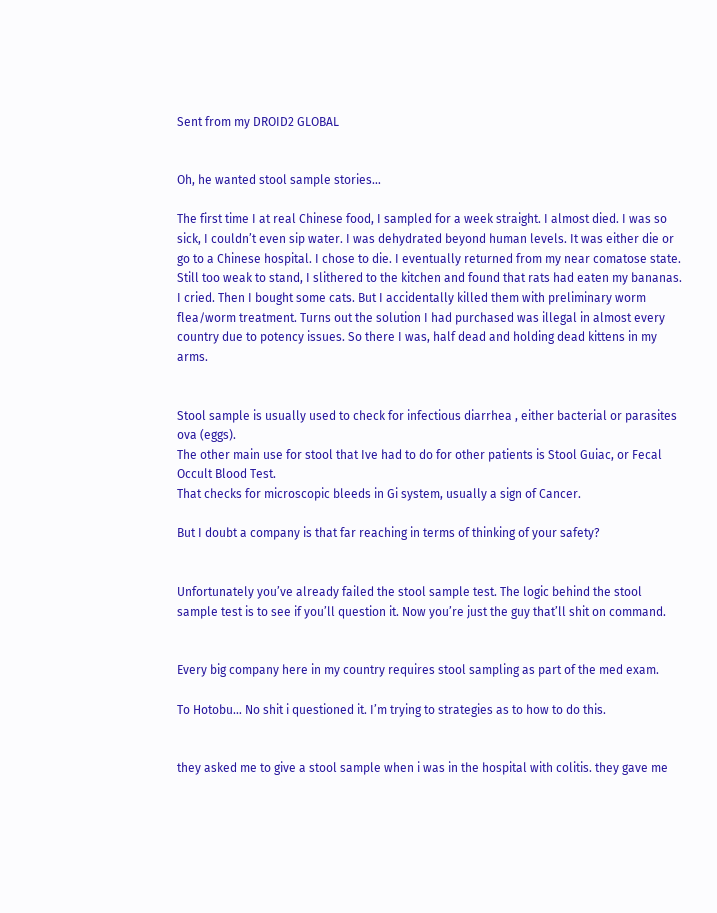Sent from my DROID2 GLOBAL


Oh, he wanted stool sample stories…

The first time I at real Chinese food, I sampled for a week straight. I almost died. I was so sick, I couldn’t even sip water. I was dehydrated beyond human levels. It was either die or go to a Chinese hospital. I chose to die. I eventually returned from my near comatose state. Still too weak to stand, I slithered to the kitchen and found that rats had eaten my bananas. I cried. Then I bought some cats. But I accidentally killed them with preliminary worm flea/worm treatment. Turns out the solution I had purchased was illegal in almost every country due to potency issues. So there I was, half dead and holding dead kittens in my arms.


Stool sample is usually used to check for infectious diarrhea , either bacterial or parasites ova (eggs).
The other main use for stool that Ive had to do for other patients is Stool Guiac, or Fecal Occult Blood Test.
That checks for microscopic bleeds in Gi system, usually a sign of Cancer.

But I doubt a company is that far reaching in terms of thinking of your safety?


Unfortunately you’ve already failed the stool sample test. The logic behind the stool sample test is to see if you’ll question it. Now you’re just the guy that’ll shit on command.


Every big company here in my country requires stool sampling as part of the med exam.

To Hotobu… No shit i questioned it. I’m trying to strategies as to how to do this.


they asked me to give a stool sample when i was in the hospital with colitis. they gave me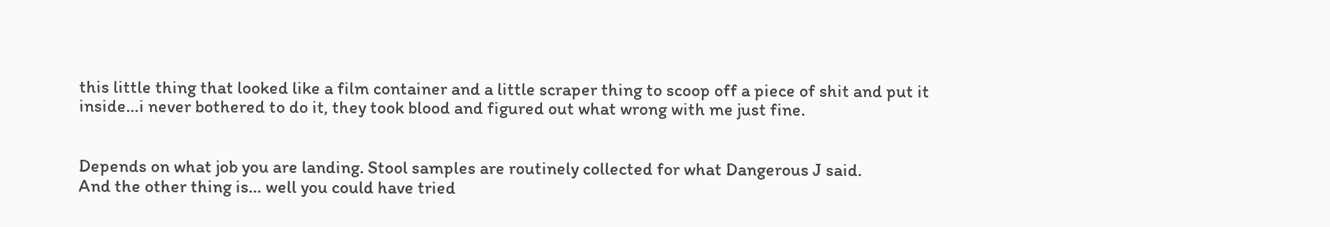this little thing that looked like a film container and a little scraper thing to scoop off a piece of shit and put it inside…i never bothered to do it, they took blood and figured out what wrong with me just fine.


Depends on what job you are landing. Stool samples are routinely collected for what Dangerous J said.
And the other thing is… well you could have tried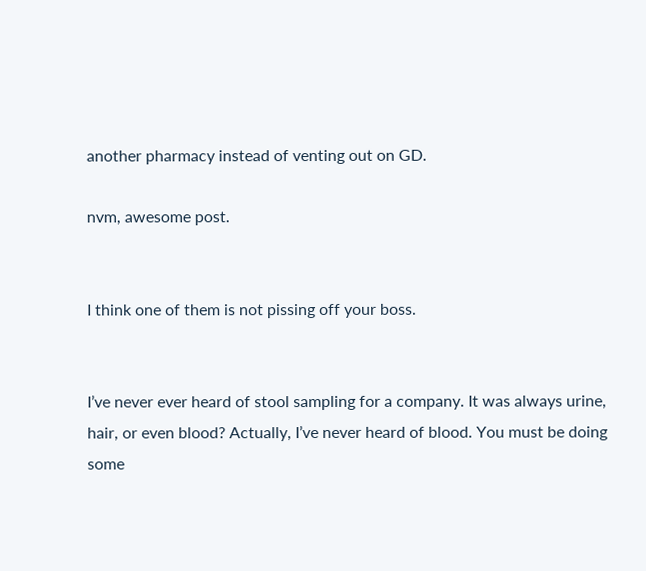another pharmacy instead of venting out on GD.

nvm, awesome post.


I think one of them is not pissing off your boss.


I’ve never ever heard of stool sampling for a company. It was always urine, hair, or even blood? Actually, I’ve never heard of blood. You must be doing some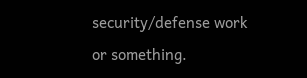security/defense work or something.